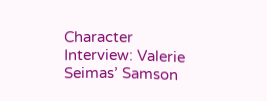Character Interview: Valerie Seimas’ Samson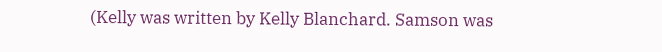(Kelly was written by Kelly Blanchard. Samson was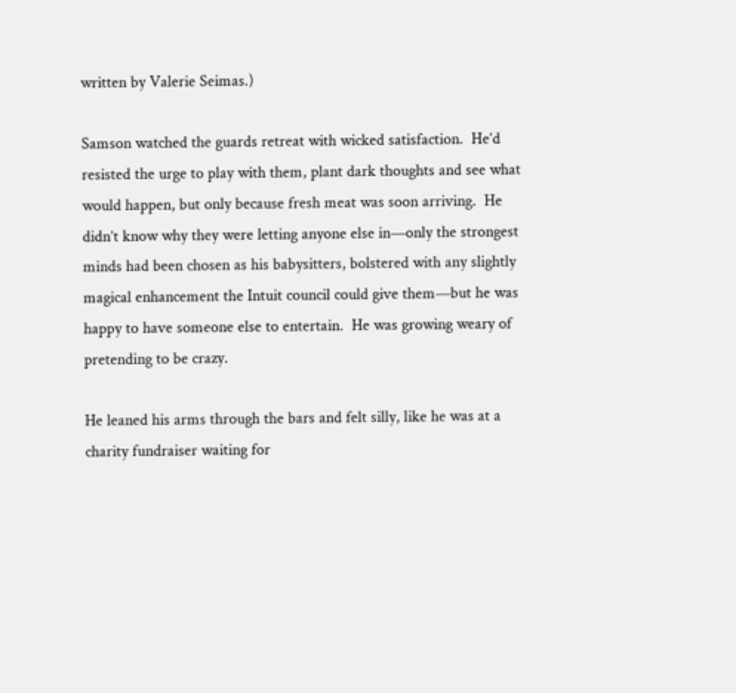written by Valerie Seimas.)

Samson watched the guards retreat with wicked satisfaction.  He’d resisted the urge to play with them, plant dark thoughts and see what would happen, but only because fresh meat was soon arriving.  He didn’t know why they were letting anyone else in—only the strongest minds had been chosen as his babysitters, bolstered with any slightly magical enhancement the Intuit council could give them—but he was happy to have someone else to entertain.  He was growing weary of pretending to be crazy.

He leaned his arms through the bars and felt silly, like he was at a charity fundraiser waiting for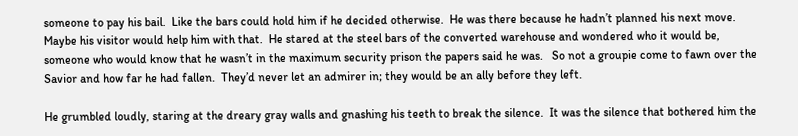someone to pay his bail.  Like the bars could hold him if he decided otherwise.  He was there because he hadn’t planned his next move.  Maybe his visitor would help him with that.  He stared at the steel bars of the converted warehouse and wondered who it would be, someone who would know that he wasn’t in the maximum security prison the papers said he was.   So not a groupie come to fawn over the Savior and how far he had fallen.  They’d never let an admirer in; they would be an ally before they left.

He grumbled loudly, staring at the dreary gray walls and gnashing his teeth to break the silence.  It was the silence that bothered him the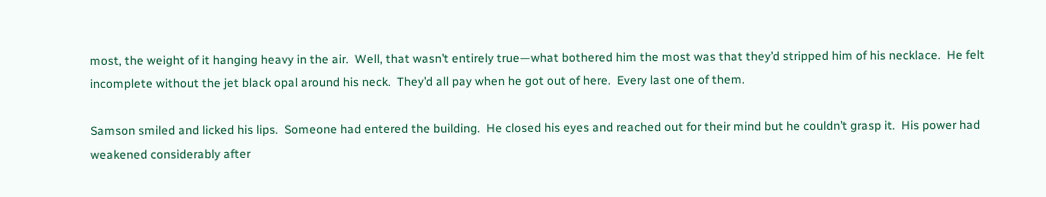most, the weight of it hanging heavy in the air.  Well, that wasn’t entirely true—what bothered him the most was that they’d stripped him of his necklace.  He felt incomplete without the jet black opal around his neck.  They’d all pay when he got out of here.  Every last one of them.

Samson smiled and licked his lips.  Someone had entered the building.  He closed his eyes and reached out for their mind but he couldn’t grasp it.  His power had weakened considerably after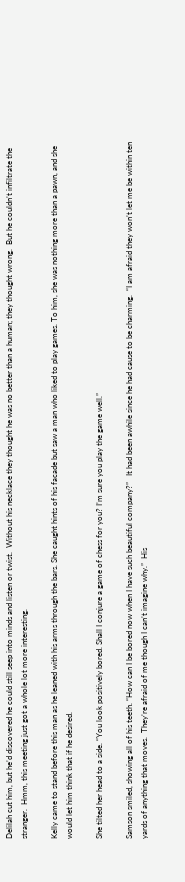Delilah cut him, but he’d discovered he could still seep into minds and listen or twist.  Without his necklace they thought he was no better than a human; they thought wrong.  But he couldn’t infiltrate the stranger.  Hmm, this meeting just got a whole lot more interesting.

Kelly came to stand before this man as he leaned with his arms through the bars. She caught hints of his facade but saw a man who liked to play games. To him, she was nothing more than a pawn, and she would let him think that if he desired.

She tilted her head to a side. “You look positively bored. Shall I conjure a game of chess for you? I’m sure you play the game well.”

Samson smiled, showing all of his teeth. “How can I be bored now when I have such beautiful company?”   It had been awhile since he had cause to be charming.  “I am afraid they won’t let me be within ten yards of anything that moves.  They’re afraid of me though I can’t imagine why.”  His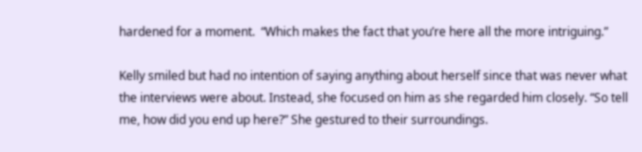hardened for a moment.  “Which makes the fact that you’re here all the more intriguing.”

Kelly smiled but had no intention of saying anything about herself since that was never what the interviews were about. Instead, she focused on him as she regarded him closely. “So tell me, how did you end up here?” She gestured to their surroundings.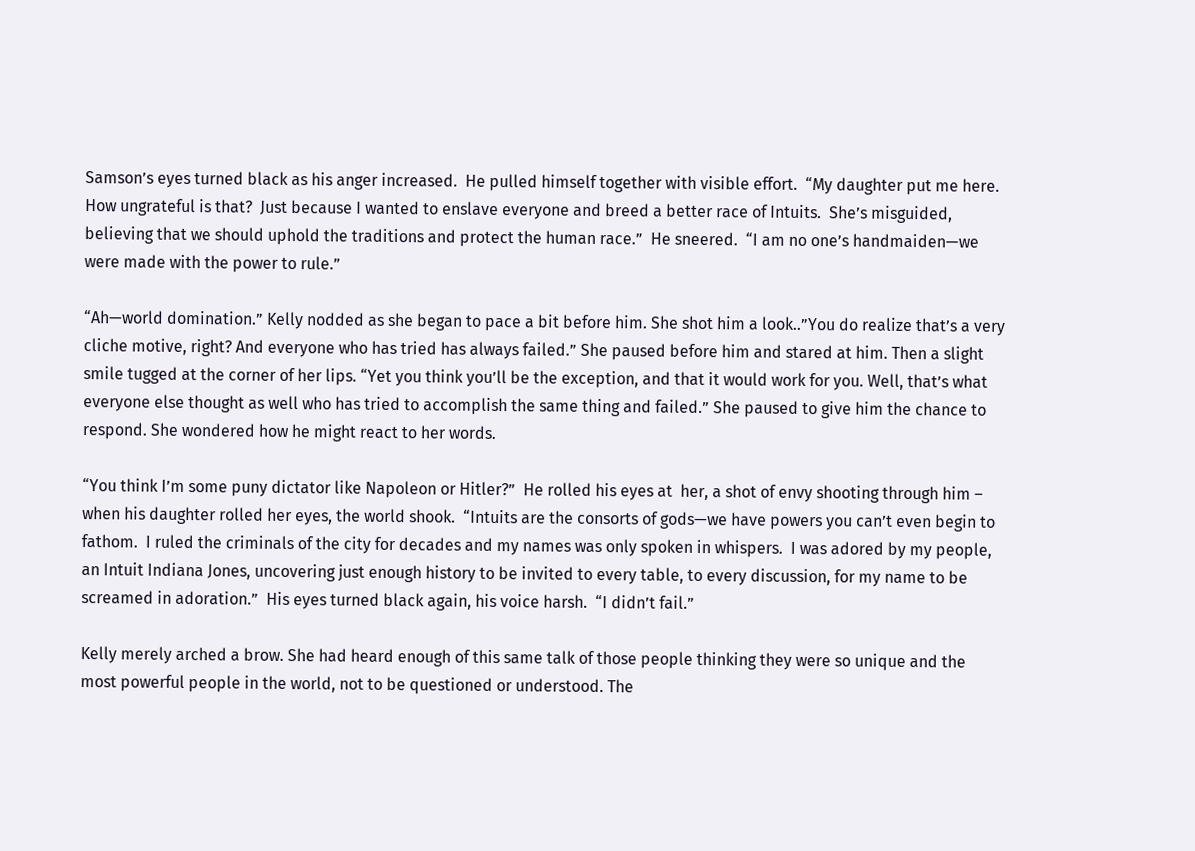Samson’s eyes turned black as his anger increased.  He pulled himself together with visible effort.  “My daughter put me here.  How ungrateful is that?  Just because I wanted to enslave everyone and breed a better race of Intuits.  She’s misguided, believing that we should uphold the traditions and protect the human race.”  He sneered.  “I am no one’s handmaiden—we were made with the power to rule.”

“Ah—world domination.” Kelly nodded as she began to pace a bit before him. She shot him a look..”You do realize that’s a very cliche motive, right? And everyone who has tried has always failed.” She paused before him and stared at him. Then a slight smile tugged at the corner of her lips. “Yet you think you’ll be the exception, and that it would work for you. Well, that’s what everyone else thought as well who has tried to accomplish the same thing and failed.” She paused to give him the chance to respond. She wondered how he might react to her words.

“You think I’m some puny dictator like Napoleon or Hitler?”  He rolled his eyes at  her, a shot of envy shooting through him – when his daughter rolled her eyes, the world shook.  “Intuits are the consorts of gods—we have powers you can’t even begin to fathom.  I ruled the criminals of the city for decades and my names was only spoken in whispers.  I was adored by my people, an Intuit Indiana Jones, uncovering just enough history to be invited to every table, to every discussion, for my name to be screamed in adoration.”  His eyes turned black again, his voice harsh.  “I didn’t fail.”

Kelly merely arched a brow. She had heard enough of this same talk of those people thinking they were so unique and the most powerful people in the world, not to be questioned or understood. The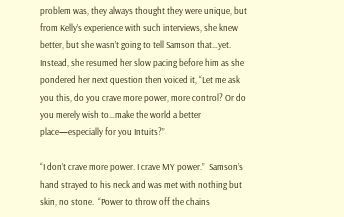problem was, they always thought they were unique, but from Kelly’s experience with such interviews, she knew better, but she wasn’t going to tell Samson that…yet. Instead, she resumed her slow pacing before him as she pondered her next question then voiced it, “Let me ask you this, do you crave more power, more control? Or do you merely wish to…make the world a better place—especially for you Intuits?”

“I don’t crave more power. I crave MY power.”  Samson’s hand strayed to his neck and was met with nothing but skin, no stone.  “Power to throw off the chains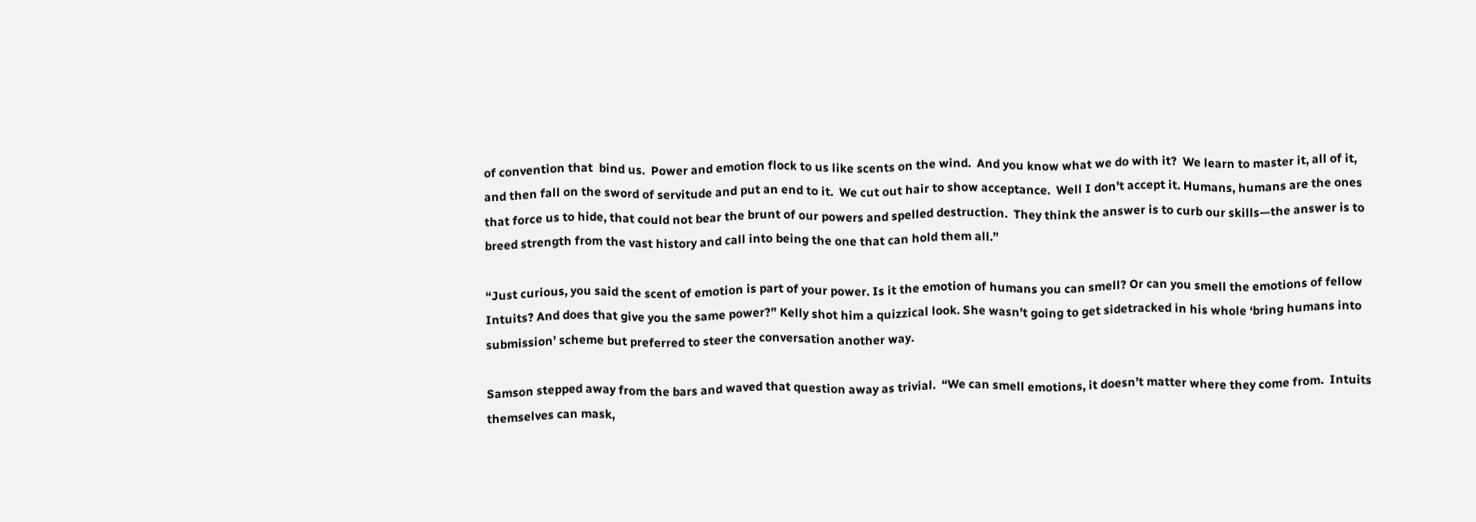of convention that  bind us.  Power and emotion flock to us like scents on the wind.  And you know what we do with it?  We learn to master it, all of it, and then fall on the sword of servitude and put an end to it.  We cut out hair to show acceptance.  Well I don’t accept it. Humans, humans are the ones that force us to hide, that could not bear the brunt of our powers and spelled destruction.  They think the answer is to curb our skills—the answer is to breed strength from the vast history and call into being the one that can hold them all.”

“Just curious, you said the scent of emotion is part of your power. Is it the emotion of humans you can smell? Or can you smell the emotions of fellow Intuits? And does that give you the same power?” Kelly shot him a quizzical look. She wasn’t going to get sidetracked in his whole ‘bring humans into submission’ scheme but preferred to steer the conversation another way.

Samson stepped away from the bars and waved that question away as trivial.  “We can smell emotions, it doesn’t matter where they come from.  Intuits themselves can mask,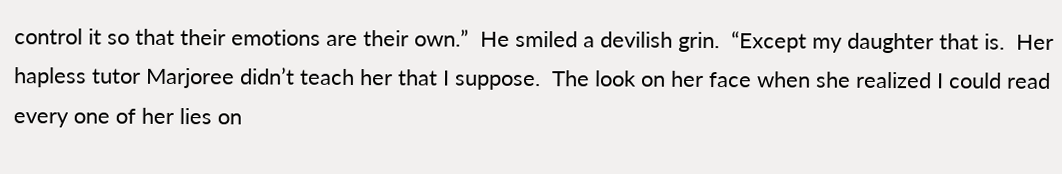control it so that their emotions are their own.”  He smiled a devilish grin.  “Except my daughter that is.  Her hapless tutor Marjoree didn’t teach her that I suppose.  The look on her face when she realized I could read every one of her lies on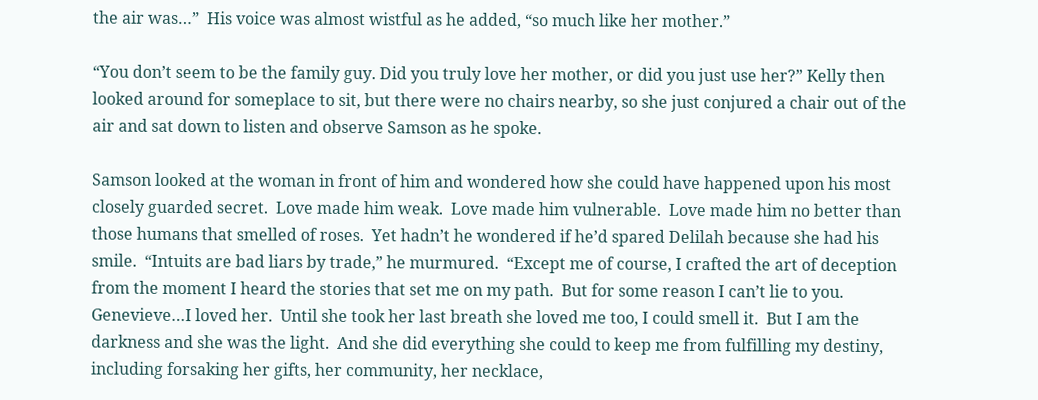the air was…”  His voice was almost wistful as he added, “so much like her mother.”

“You don’t seem to be the family guy. Did you truly love her mother, or did you just use her?” Kelly then looked around for someplace to sit, but there were no chairs nearby, so she just conjured a chair out of the air and sat down to listen and observe Samson as he spoke.

Samson looked at the woman in front of him and wondered how she could have happened upon his most closely guarded secret.  Love made him weak.  Love made him vulnerable.  Love made him no better than those humans that smelled of roses.  Yet hadn’t he wondered if he’d spared Delilah because she had his smile.  “Intuits are bad liars by trade,” he murmured.  “Except me of course, I crafted the art of deception from the moment I heard the stories that set me on my path.  But for some reason I can’t lie to you.  Genevieve…I loved her.  Until she took her last breath she loved me too, I could smell it.  But I am the darkness and she was the light.  And she did everything she could to keep me from fulfilling my destiny, including forsaking her gifts, her community, her necklace,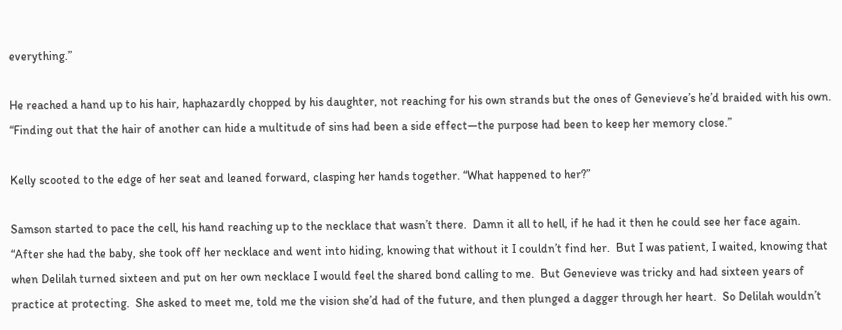everything.”

He reached a hand up to his hair, haphazardly chopped by his daughter, not reaching for his own strands but the ones of Genevieve’s he’d braided with his own.  “Finding out that the hair of another can hide a multitude of sins had been a side effect—the purpose had been to keep her memory close.”

Kelly scooted to the edge of her seat and leaned forward, clasping her hands together. “What happened to her?”

Samson started to pace the cell, his hand reaching up to the necklace that wasn’t there.  Damn it all to hell, if he had it then he could see her face again.  “After she had the baby, she took off her necklace and went into hiding, knowing that without it I couldn’t find her.  But I was patient, I waited, knowing that when Delilah turned sixteen and put on her own necklace I would feel the shared bond calling to me.  But Genevieve was tricky and had sixteen years of practice at protecting.  She asked to meet me, told me the vision she’d had of the future, and then plunged a dagger through her heart.  So Delilah wouldn’t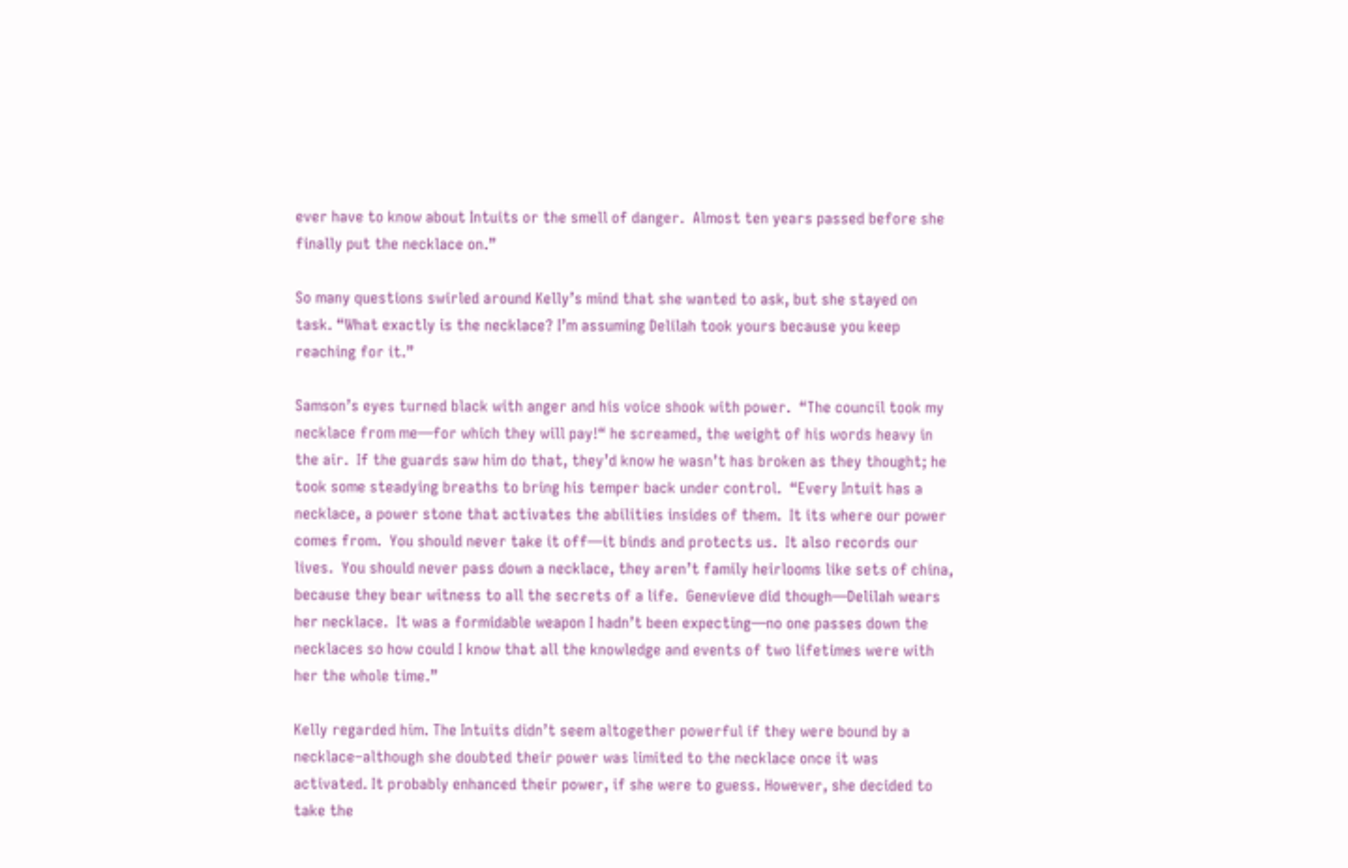ever have to know about Intuits or the smell of danger.  Almost ten years passed before she finally put the necklace on.”

So many questions swirled around Kelly’s mind that she wanted to ask, but she stayed on task. “What exactly is the necklace? I’m assuming Delilah took yours because you keep reaching for it.”

Samson’s eyes turned black with anger and his voice shook with power.  “The council took my necklace from me—for which they will pay!“ he screamed, the weight of his words heavy in the air.  If the guards saw him do that, they’d know he wasn’t has broken as they thought; he took some steadying breaths to bring his temper back under control.  “Every Intuit has a necklace, a power stone that activates the abilities insides of them.  It its where our power comes from.  You should never take it off—it binds and protects us.  It also records our lives.  You should never pass down a necklace, they aren’t family heirlooms like sets of china, because they bear witness to all the secrets of a life.  Genevieve did though—Delilah wears her necklace.  It was a formidable weapon I hadn’t been expecting—no one passes down the necklaces so how could I know that all the knowledge and events of two lifetimes were with her the whole time.”

Kelly regarded him. The Intuits didn’t seem altogether powerful if they were bound by a necklace–although she doubted their power was limited to the necklace once it was activated. It probably enhanced their power, if she were to guess. However, she decided to take the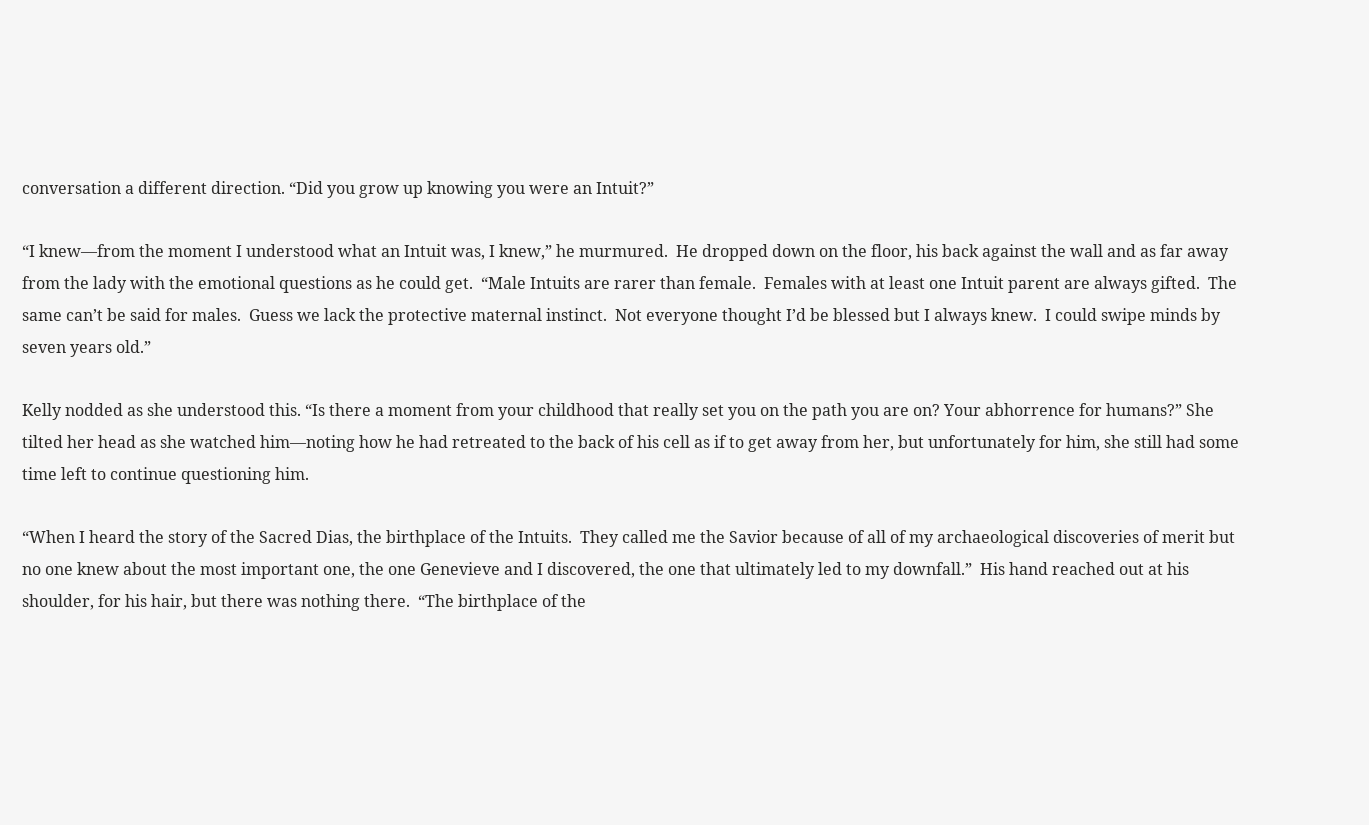conversation a different direction. “Did you grow up knowing you were an Intuit?”

“I knew—from the moment I understood what an Intuit was, I knew,” he murmured.  He dropped down on the floor, his back against the wall and as far away from the lady with the emotional questions as he could get.  “Male Intuits are rarer than female.  Females with at least one Intuit parent are always gifted.  The same can’t be said for males.  Guess we lack the protective maternal instinct.  Not everyone thought I’d be blessed but I always knew.  I could swipe minds by seven years old.”

Kelly nodded as she understood this. “Is there a moment from your childhood that really set you on the path you are on? Your abhorrence for humans?” She tilted her head as she watched him—noting how he had retreated to the back of his cell as if to get away from her, but unfortunately for him, she still had some time left to continue questioning him.

“When I heard the story of the Sacred Dias, the birthplace of the Intuits.  They called me the Savior because of all of my archaeological discoveries of merit but no one knew about the most important one, the one Genevieve and I discovered, the one that ultimately led to my downfall.”  His hand reached out at his shoulder, for his hair, but there was nothing there.  “The birthplace of the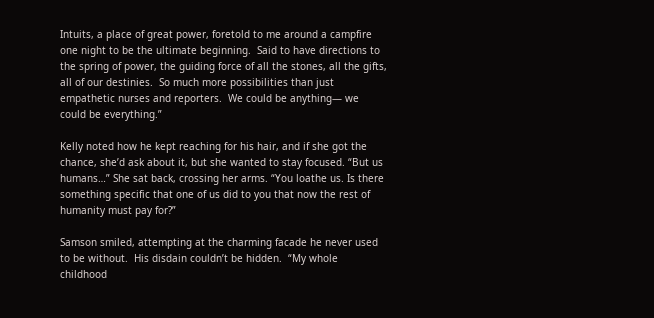Intuits, a place of great power, foretold to me around a campfire one night to be the ultimate beginning.  Said to have directions to the spring of power, the guiding force of all the stones, all the gifts, all of our destinies.  So much more possibilities than just empathetic nurses and reporters.  We could be anything— we could be everything.”

Kelly noted how he kept reaching for his hair, and if she got the chance, she’d ask about it, but she wanted to stay focused. “But us humans…” She sat back, crossing her arms. “You loathe us. Is there something specific that one of us did to you that now the rest of humanity must pay for?”

Samson smiled, attempting at the charming facade he never used to be without.  His disdain couldn’t be hidden.  “My whole childhood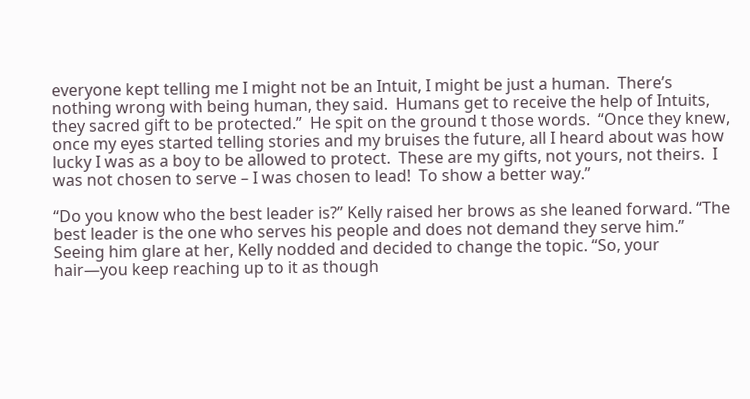everyone kept telling me I might not be an Intuit, I might be just a human.  There’s nothing wrong with being human, they said.  Humans get to receive the help of Intuits, they sacred gift to be protected.”  He spit on the ground t those words.  “Once they knew, once my eyes started telling stories and my bruises the future, all I heard about was how lucky I was as a boy to be allowed to protect.  These are my gifts, not yours, not theirs.  I was not chosen to serve – I was chosen to lead!  To show a better way.”

“Do you know who the best leader is?” Kelly raised her brows as she leaned forward. “The best leader is the one who serves his people and does not demand they serve him.” Seeing him glare at her, Kelly nodded and decided to change the topic. “So, your hair—you keep reaching up to it as though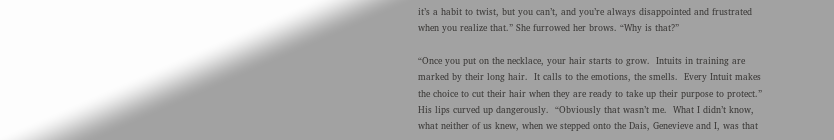it’s a habit to twist, but you can’t, and you’re always disappointed and frustrated when you realize that.” She furrowed her brows. “Why is that?”

“Once you put on the necklace, your hair starts to grow.  Intuits in training are marked by their long hair.  It calls to the emotions, the smells.  Every Intuit makes the choice to cut their hair when they are ready to take up their purpose to protect.”  His lips curved up dangerously.  “Obviously that wasn’t me.  What I didn’t know, what neither of us knew, when we stepped onto the Dais, Genevieve and I, was that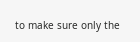to make sure only the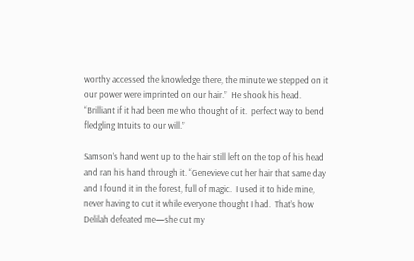worthy accessed the knowledge there, the minute we stepped on it our power were imprinted on our hair.”  He shook his head.  “Brilliant if it had been me who thought of it.  perfect way to bend fledgling Intuits to our will.”

Samson’s hand went up to the hair still left on the top of his head and ran his hand through it. “Genevieve cut her hair that same day and I found it in the forest, full of magic.  I used it to hide mine, never having to cut it while everyone thought I had.  That’s how Delilah defeated me—she cut my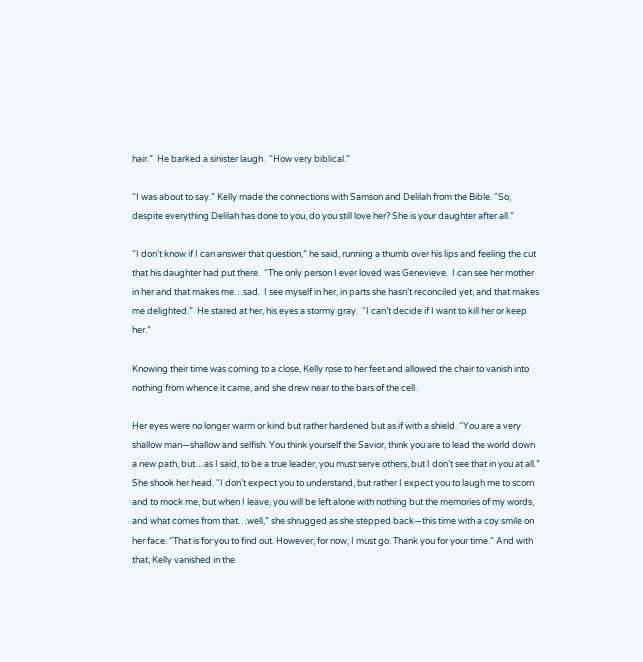hair.”  He barked a sinister laugh.  “How very biblical.”

“I was about to say.” Kelly made the connections with Samson and Delilah from the Bible. “So, despite everything Delilah has done to you, do you still love her? She is your daughter after all.”

“I don’t know if I can answer that question,” he said, running a thumb over his lips and feeling the cut that his daughter had put there.  “The only person I ever loved was Genevieve.  I can see her mother in her and that makes me…sad.  I see myself in her, in parts she hasn’t reconciled yet, and that makes me delighted.”  He stared at her, his eyes a stormy gray.  “I can’t decide if I want to kill her or keep her.”

Knowing their time was coming to a close, Kelly rose to her feet and allowed the chair to vanish into nothing from whence it came, and she drew near to the bars of the cell.

Her eyes were no longer warm or kind but rather hardened but as if with a shield. “You are a very shallow man—shallow and selfish. You think yourself the Savior, think you are to lead the world down a new path, but…as I said, to be a true leader, you must serve others, but I don’t see that in you at all.” She shook her head. “I don’t expect you to understand, but rather I expect you to laugh me to scorn and to mock me, but when I leave, you will be left alone with nothing but the memories of my words, and what comes from that…well,” she shrugged as she stepped back—this time with a coy smile on her face. “That is for you to find out. However, for now, I must go. Thank you for your time.” And with that, Kelly vanished in the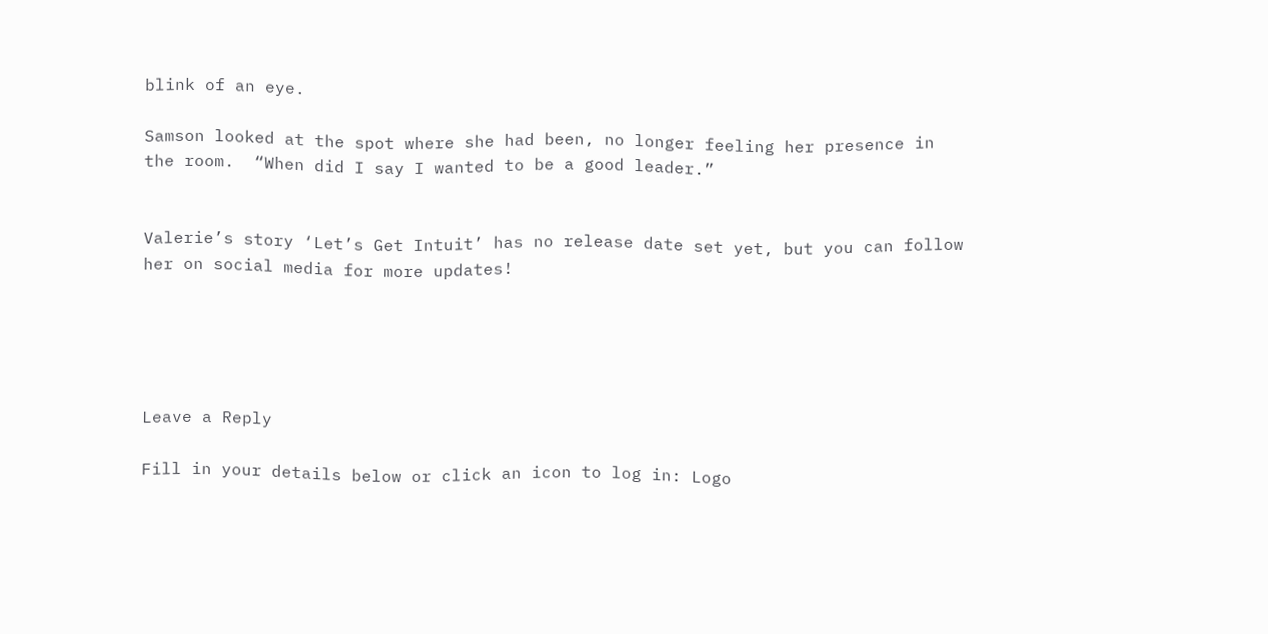blink of an eye.

Samson looked at the spot where she had been, no longer feeling her presence in the room.  “When did I say I wanted to be a good leader.”


Valerie’s story ‘Let’s Get Intuit’ has no release date set yet, but you can follow her on social media for more updates!





Leave a Reply

Fill in your details below or click an icon to log in: Logo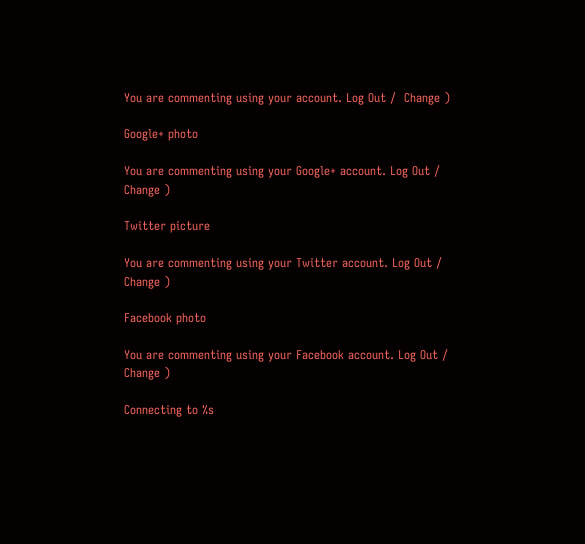You are commenting using your account. Log Out /  Change )

Google+ photo

You are commenting using your Google+ account. Log Out /  Change )

Twitter picture

You are commenting using your Twitter account. Log Out /  Change )

Facebook photo

You are commenting using your Facebook account. Log Out /  Change )

Connecting to %s